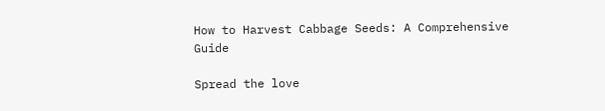How to Harvest Cabbage Seeds: A Comprehensive Guide

Spread the love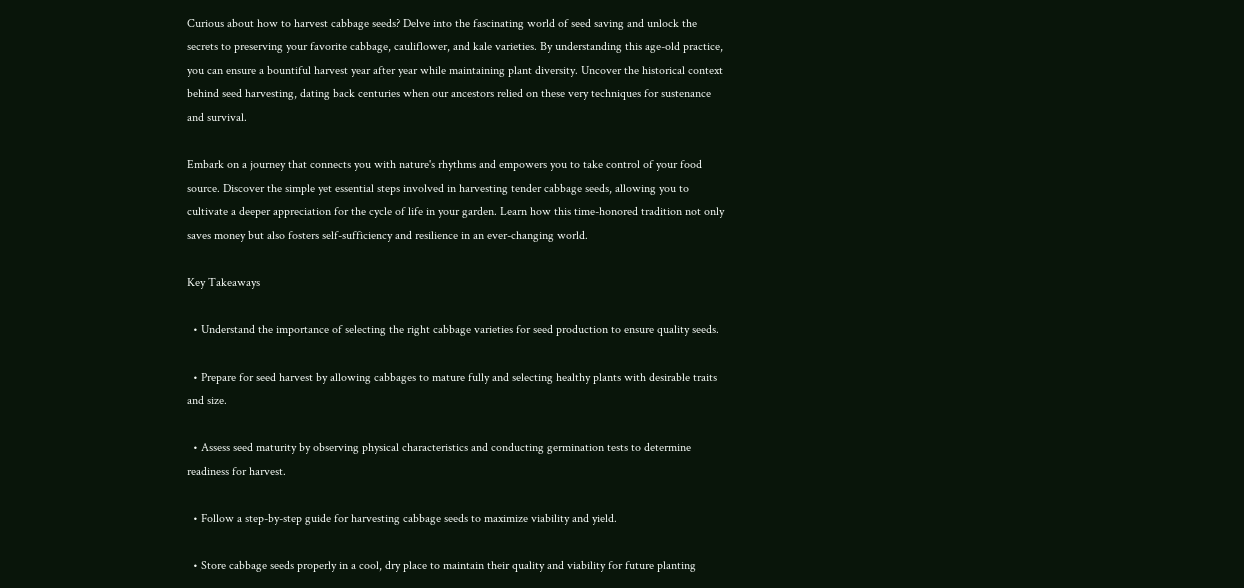Curious about how to harvest cabbage seeds? Delve into the fascinating world of seed saving and unlock the secrets to preserving your favorite cabbage, cauliflower, and kale varieties. By understanding this age-old practice, you can ensure a bountiful harvest year after year while maintaining plant diversity. Uncover the historical context behind seed harvesting, dating back centuries when our ancestors relied on these very techniques for sustenance and survival.

Embark on a journey that connects you with nature's rhythms and empowers you to take control of your food source. Discover the simple yet essential steps involved in harvesting tender cabbage seeds, allowing you to cultivate a deeper appreciation for the cycle of life in your garden. Learn how this time-honored tradition not only saves money but also fosters self-sufficiency and resilience in an ever-changing world.

Key Takeaways

  • Understand the importance of selecting the right cabbage varieties for seed production to ensure quality seeds.

  • Prepare for seed harvest by allowing cabbages to mature fully and selecting healthy plants with desirable traits and size.

  • Assess seed maturity by observing physical characteristics and conducting germination tests to determine readiness for harvest.

  • Follow a step-by-step guide for harvesting cabbage seeds to maximize viability and yield.

  • Store cabbage seeds properly in a cool, dry place to maintain their quality and viability for future planting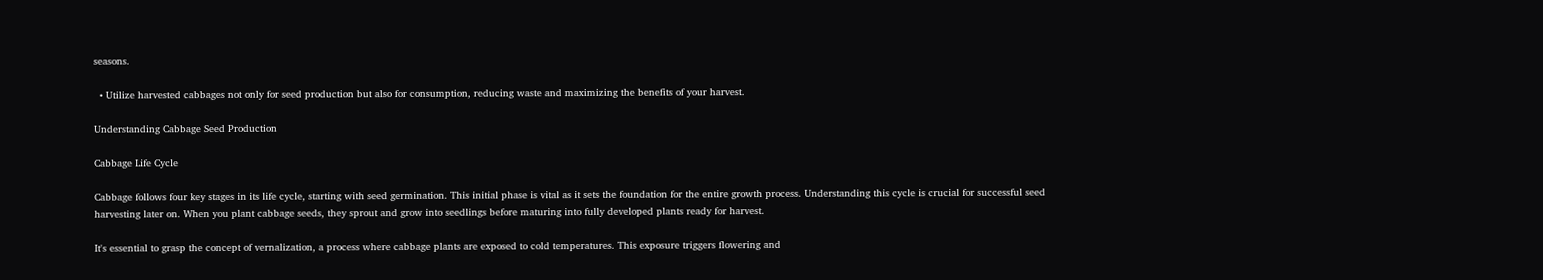seasons.

  • Utilize harvested cabbages not only for seed production but also for consumption, reducing waste and maximizing the benefits of your harvest.

Understanding Cabbage Seed Production

Cabbage Life Cycle

Cabbage follows four key stages in its life cycle, starting with seed germination. This initial phase is vital as it sets the foundation for the entire growth process. Understanding this cycle is crucial for successful seed harvesting later on. When you plant cabbage seeds, they sprout and grow into seedlings before maturing into fully developed plants ready for harvest.

It's essential to grasp the concept of vernalization, a process where cabbage plants are exposed to cold temperatures. This exposure triggers flowering and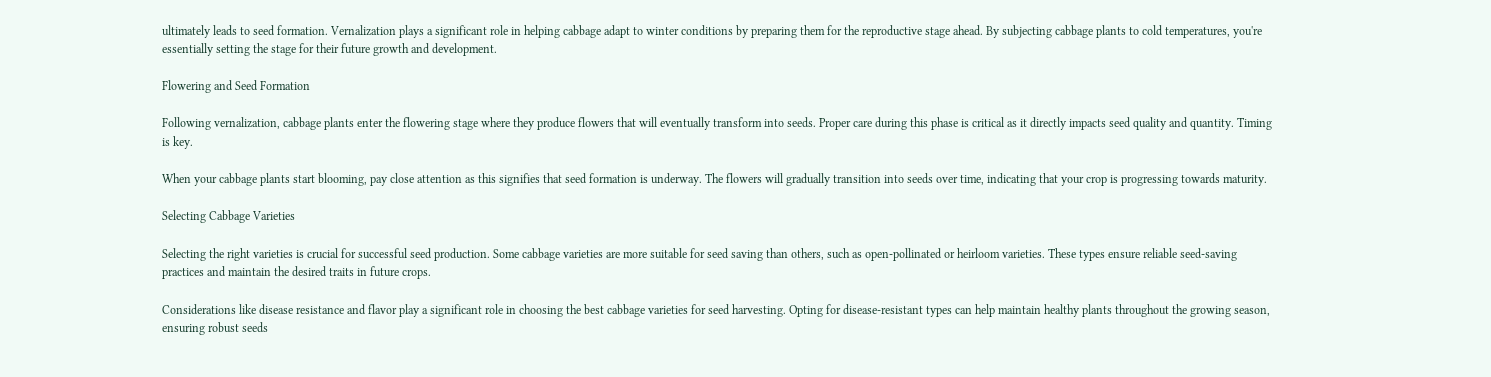ultimately leads to seed formation. Vernalization plays a significant role in helping cabbage adapt to winter conditions by preparing them for the reproductive stage ahead. By subjecting cabbage plants to cold temperatures, you're essentially setting the stage for their future growth and development.

Flowering and Seed Formation

Following vernalization, cabbage plants enter the flowering stage where they produce flowers that will eventually transform into seeds. Proper care during this phase is critical as it directly impacts seed quality and quantity. Timing is key.

When your cabbage plants start blooming, pay close attention as this signifies that seed formation is underway. The flowers will gradually transition into seeds over time, indicating that your crop is progressing towards maturity.

Selecting Cabbage Varieties

Selecting the right varieties is crucial for successful seed production. Some cabbage varieties are more suitable for seed saving than others, such as open-pollinated or heirloom varieties. These types ensure reliable seed-saving practices and maintain the desired traits in future crops.

Considerations like disease resistance and flavor play a significant role in choosing the best cabbage varieties for seed harvesting. Opting for disease-resistant types can help maintain healthy plants throughout the growing season, ensuring robust seeds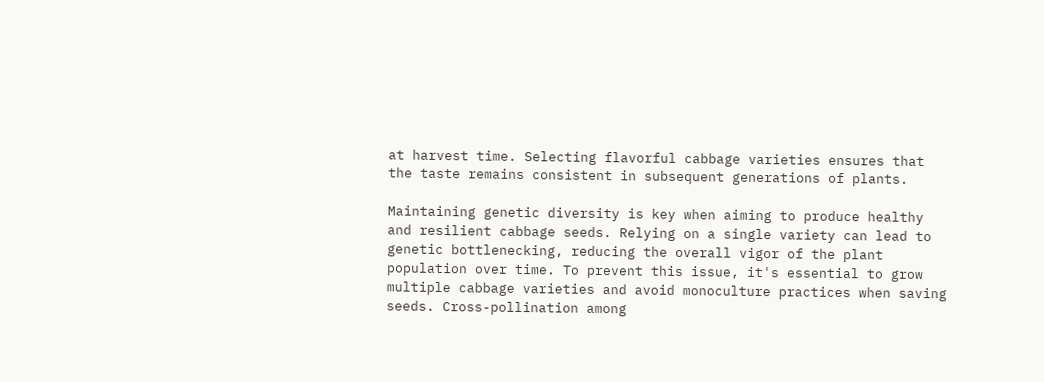at harvest time. Selecting flavorful cabbage varieties ensures that the taste remains consistent in subsequent generations of plants.

Maintaining genetic diversity is key when aiming to produce healthy and resilient cabbage seeds. Relying on a single variety can lead to genetic bottlenecking, reducing the overall vigor of the plant population over time. To prevent this issue, it's essential to grow multiple cabbage varieties and avoid monoculture practices when saving seeds. Cross-pollination among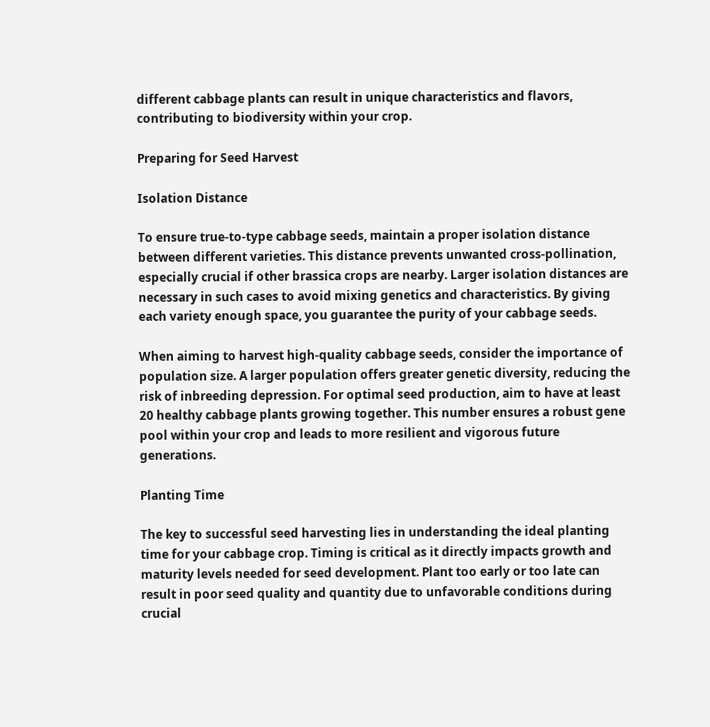different cabbage plants can result in unique characteristics and flavors, contributing to biodiversity within your crop.

Preparing for Seed Harvest

Isolation Distance

To ensure true-to-type cabbage seeds, maintain a proper isolation distance between different varieties. This distance prevents unwanted cross-pollination, especially crucial if other brassica crops are nearby. Larger isolation distances are necessary in such cases to avoid mixing genetics and characteristics. By giving each variety enough space, you guarantee the purity of your cabbage seeds.

When aiming to harvest high-quality cabbage seeds, consider the importance of population size. A larger population offers greater genetic diversity, reducing the risk of inbreeding depression. For optimal seed production, aim to have at least 20 healthy cabbage plants growing together. This number ensures a robust gene pool within your crop and leads to more resilient and vigorous future generations.

Planting Time

The key to successful seed harvesting lies in understanding the ideal planting time for your cabbage crop. Timing is critical as it directly impacts growth and maturity levels needed for seed development. Plant too early or too late can result in poor seed quality and quantity due to unfavorable conditions during crucial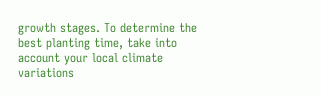growth stages. To determine the best planting time, take into account your local climate variations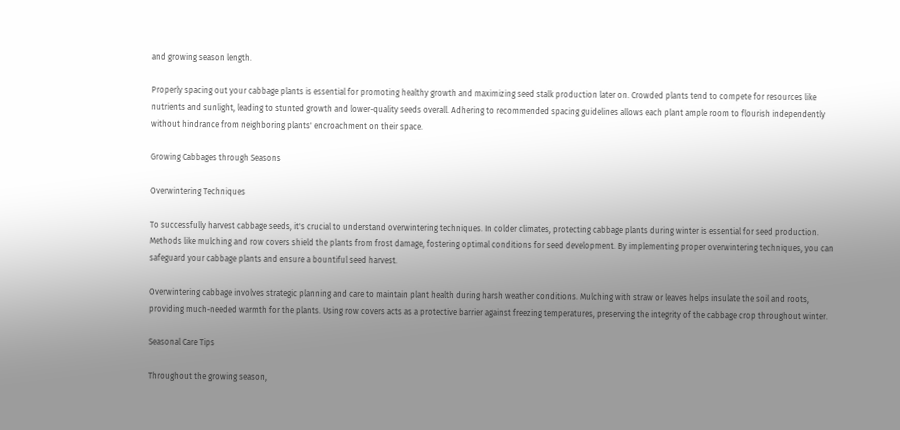and growing season length.

Properly spacing out your cabbage plants is essential for promoting healthy growth and maximizing seed stalk production later on. Crowded plants tend to compete for resources like nutrients and sunlight, leading to stunted growth and lower-quality seeds overall. Adhering to recommended spacing guidelines allows each plant ample room to flourish independently without hindrance from neighboring plants' encroachment on their space.

Growing Cabbages through Seasons

Overwintering Techniques

To successfully harvest cabbage seeds, it's crucial to understand overwintering techniques. In colder climates, protecting cabbage plants during winter is essential for seed production. Methods like mulching and row covers shield the plants from frost damage, fostering optimal conditions for seed development. By implementing proper overwintering techniques, you can safeguard your cabbage plants and ensure a bountiful seed harvest.

Overwintering cabbage involves strategic planning and care to maintain plant health during harsh weather conditions. Mulching with straw or leaves helps insulate the soil and roots, providing much-needed warmth for the plants. Using row covers acts as a protective barrier against freezing temperatures, preserving the integrity of the cabbage crop throughout winter.

Seasonal Care Tips

Throughout the growing season,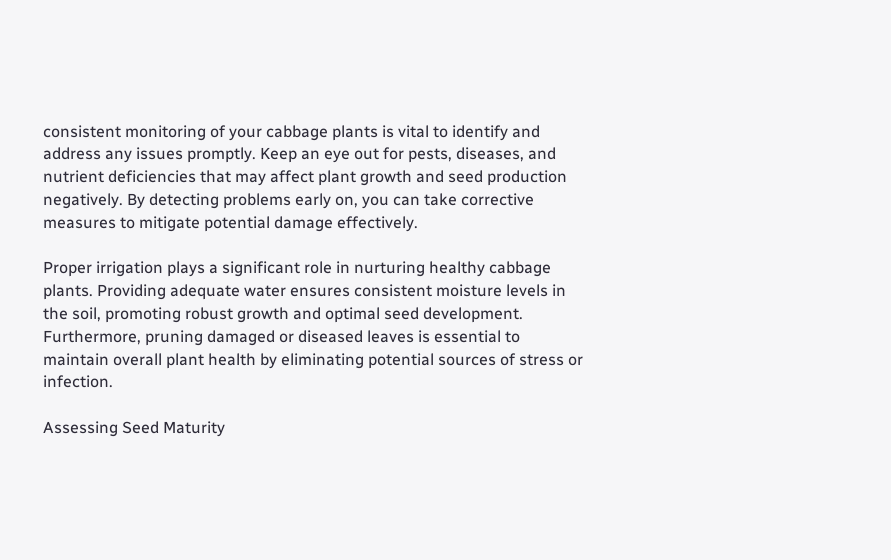consistent monitoring of your cabbage plants is vital to identify and address any issues promptly. Keep an eye out for pests, diseases, and nutrient deficiencies that may affect plant growth and seed production negatively. By detecting problems early on, you can take corrective measures to mitigate potential damage effectively.

Proper irrigation plays a significant role in nurturing healthy cabbage plants. Providing adequate water ensures consistent moisture levels in the soil, promoting robust growth and optimal seed development. Furthermore, pruning damaged or diseased leaves is essential to maintain overall plant health by eliminating potential sources of stress or infection.

Assessing Seed Maturity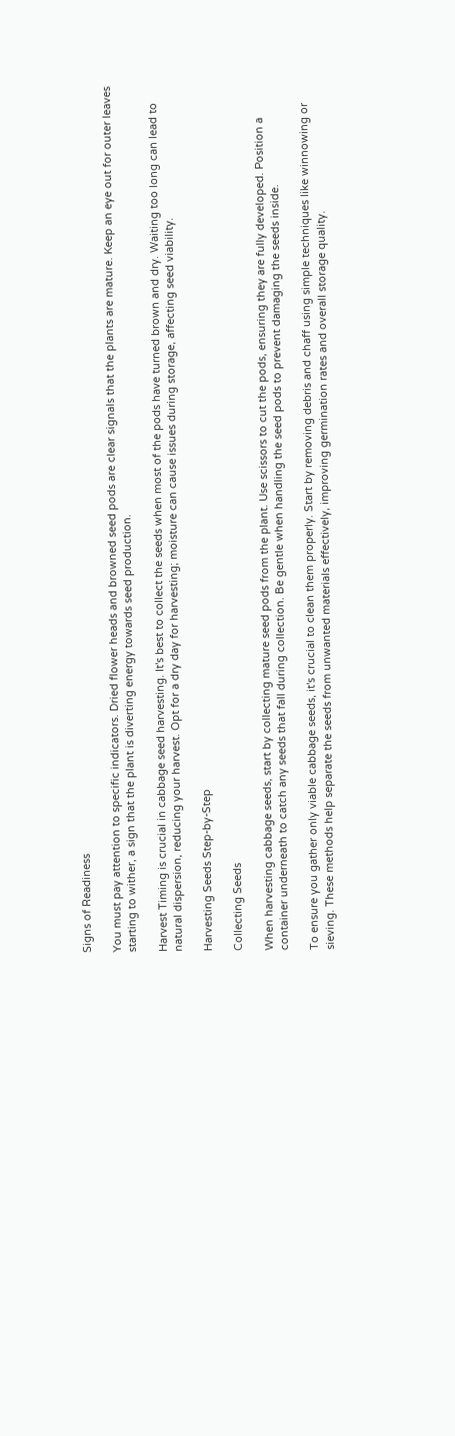Signs of Readiness

You must pay attention to specific indicators. Dried flower heads and browned seed pods are clear signals that the plants are mature. Keep an eye out for outer leaves starting to wither, a sign that the plant is diverting energy towards seed production.

Harvest Timing is crucial in cabbage seed harvesting. It's best to collect the seeds when most of the pods have turned brown and dry. Waiting too long can lead to natural dispersion, reducing your harvest. Opt for a dry day for harvesting; moisture can cause issues during storage, affecting seed viability.

Harvesting Seeds Step-by-Step

Collecting Seeds

When harvesting cabbage seeds, start by collecting mature seed pods from the plant. Use scissors to cut the pods, ensuring they are fully developed. Position a container underneath to catch any seeds that fall during collection. Be gentle when handling the seed pods to prevent damaging the seeds inside.

To ensure you gather only viable cabbage seeds, it's crucial to clean them properly. Start by removing debris and chaff using simple techniques like winnowing or sieving. These methods help separate the seeds from unwanted materials effectively, improving germination rates and overall storage quality.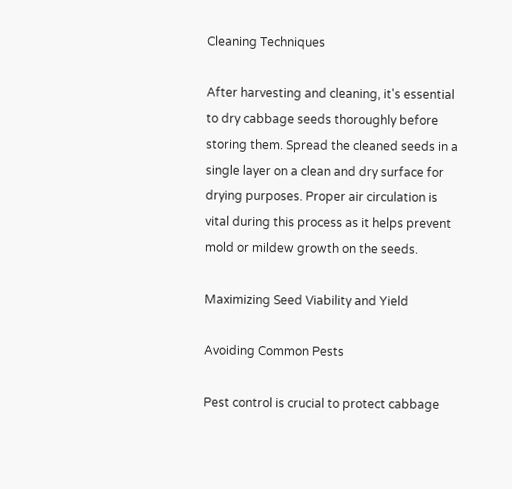Cleaning Techniques

After harvesting and cleaning, it's essential to dry cabbage seeds thoroughly before storing them. Spread the cleaned seeds in a single layer on a clean and dry surface for drying purposes. Proper air circulation is vital during this process as it helps prevent mold or mildew growth on the seeds.

Maximizing Seed Viability and Yield

Avoiding Common Pests

Pest control is crucial to protect cabbage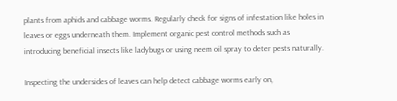plants from aphids and cabbage worms. Regularly check for signs of infestation like holes in leaves or eggs underneath them. Implement organic pest control methods such as introducing beneficial insects like ladybugs or using neem oil spray to deter pests naturally.

Inspecting the undersides of leaves can help detect cabbage worms early on,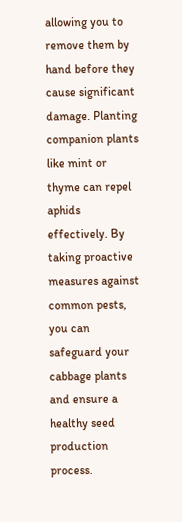allowing you to remove them by hand before they cause significant damage. Planting companion plants like mint or thyme can repel aphids effectively. By taking proactive measures against common pests, you can safeguard your cabbage plants and ensure a healthy seed production process.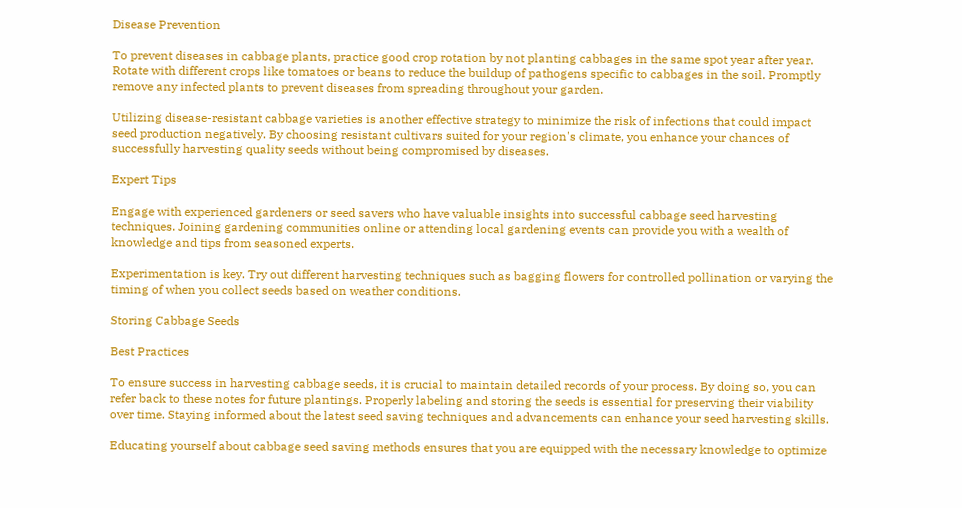Disease Prevention

To prevent diseases in cabbage plants, practice good crop rotation by not planting cabbages in the same spot year after year. Rotate with different crops like tomatoes or beans to reduce the buildup of pathogens specific to cabbages in the soil. Promptly remove any infected plants to prevent diseases from spreading throughout your garden.

Utilizing disease-resistant cabbage varieties is another effective strategy to minimize the risk of infections that could impact seed production negatively. By choosing resistant cultivars suited for your region's climate, you enhance your chances of successfully harvesting quality seeds without being compromised by diseases.

Expert Tips

Engage with experienced gardeners or seed savers who have valuable insights into successful cabbage seed harvesting techniques. Joining gardening communities online or attending local gardening events can provide you with a wealth of knowledge and tips from seasoned experts.

Experimentation is key. Try out different harvesting techniques such as bagging flowers for controlled pollination or varying the timing of when you collect seeds based on weather conditions.

Storing Cabbage Seeds

Best Practices

To ensure success in harvesting cabbage seeds, it is crucial to maintain detailed records of your process. By doing so, you can refer back to these notes for future plantings. Properly labeling and storing the seeds is essential for preserving their viability over time. Staying informed about the latest seed saving techniques and advancements can enhance your seed harvesting skills.

Educating yourself about cabbage seed saving methods ensures that you are equipped with the necessary knowledge to optimize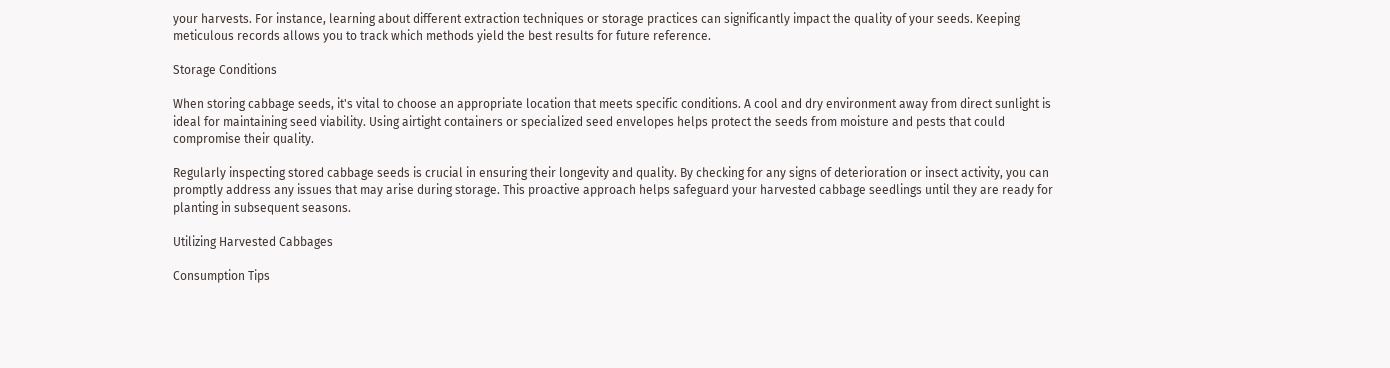your harvests. For instance, learning about different extraction techniques or storage practices can significantly impact the quality of your seeds. Keeping meticulous records allows you to track which methods yield the best results for future reference.

Storage Conditions

When storing cabbage seeds, it's vital to choose an appropriate location that meets specific conditions. A cool and dry environment away from direct sunlight is ideal for maintaining seed viability. Using airtight containers or specialized seed envelopes helps protect the seeds from moisture and pests that could compromise their quality.

Regularly inspecting stored cabbage seeds is crucial in ensuring their longevity and quality. By checking for any signs of deterioration or insect activity, you can promptly address any issues that may arise during storage. This proactive approach helps safeguard your harvested cabbage seedlings until they are ready for planting in subsequent seasons.

Utilizing Harvested Cabbages

Consumption Tips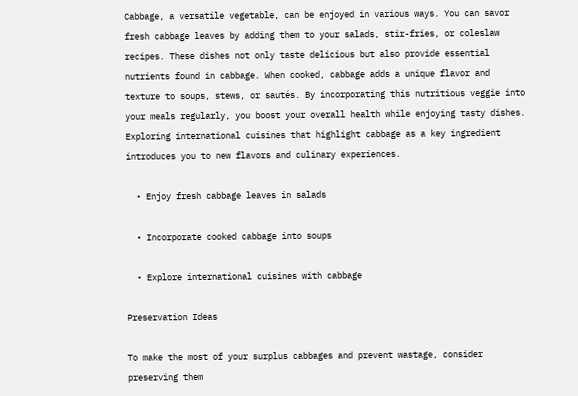Cabbage, a versatile vegetable, can be enjoyed in various ways. You can savor fresh cabbage leaves by adding them to your salads, stir-fries, or coleslaw recipes. These dishes not only taste delicious but also provide essential nutrients found in cabbage. When cooked, cabbage adds a unique flavor and texture to soups, stews, or sautés. By incorporating this nutritious veggie into your meals regularly, you boost your overall health while enjoying tasty dishes. Exploring international cuisines that highlight cabbage as a key ingredient introduces you to new flavors and culinary experiences.

  • Enjoy fresh cabbage leaves in salads

  • Incorporate cooked cabbage into soups

  • Explore international cuisines with cabbage

Preservation Ideas

To make the most of your surplus cabbages and prevent wastage, consider preserving them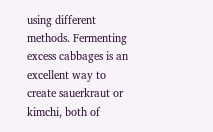using different methods. Fermenting excess cabbages is an excellent way to create sauerkraut or kimchi, both of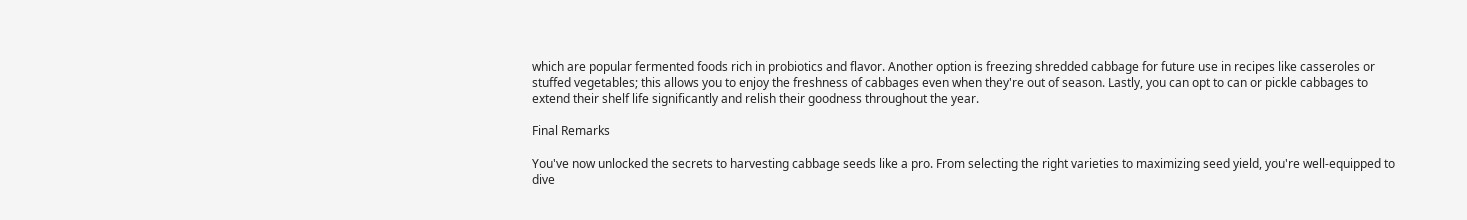which are popular fermented foods rich in probiotics and flavor. Another option is freezing shredded cabbage for future use in recipes like casseroles or stuffed vegetables; this allows you to enjoy the freshness of cabbages even when they're out of season. Lastly, you can opt to can or pickle cabbages to extend their shelf life significantly and relish their goodness throughout the year.

Final Remarks

You've now unlocked the secrets to harvesting cabbage seeds like a pro. From selecting the right varieties to maximizing seed yield, you're well-equipped to dive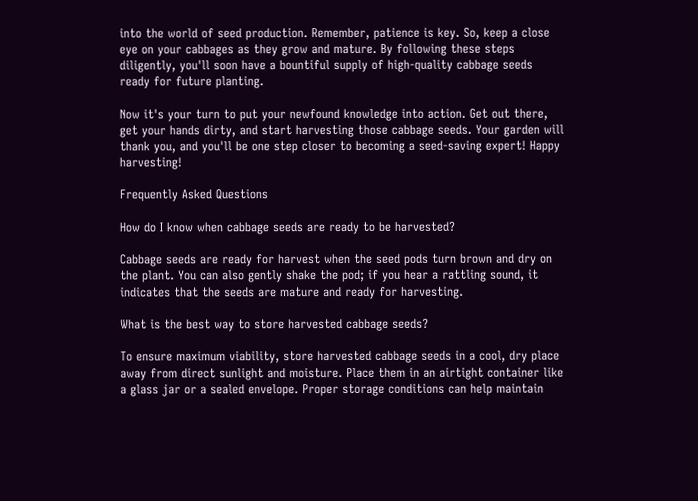into the world of seed production. Remember, patience is key. So, keep a close eye on your cabbages as they grow and mature. By following these steps diligently, you'll soon have a bountiful supply of high-quality cabbage seeds ready for future planting.

Now it's your turn to put your newfound knowledge into action. Get out there, get your hands dirty, and start harvesting those cabbage seeds. Your garden will thank you, and you'll be one step closer to becoming a seed-saving expert! Happy harvesting!

Frequently Asked Questions

How do I know when cabbage seeds are ready to be harvested?

Cabbage seeds are ready for harvest when the seed pods turn brown and dry on the plant. You can also gently shake the pod; if you hear a rattling sound, it indicates that the seeds are mature and ready for harvesting.

What is the best way to store harvested cabbage seeds?

To ensure maximum viability, store harvested cabbage seeds in a cool, dry place away from direct sunlight and moisture. Place them in an airtight container like a glass jar or a sealed envelope. Proper storage conditions can help maintain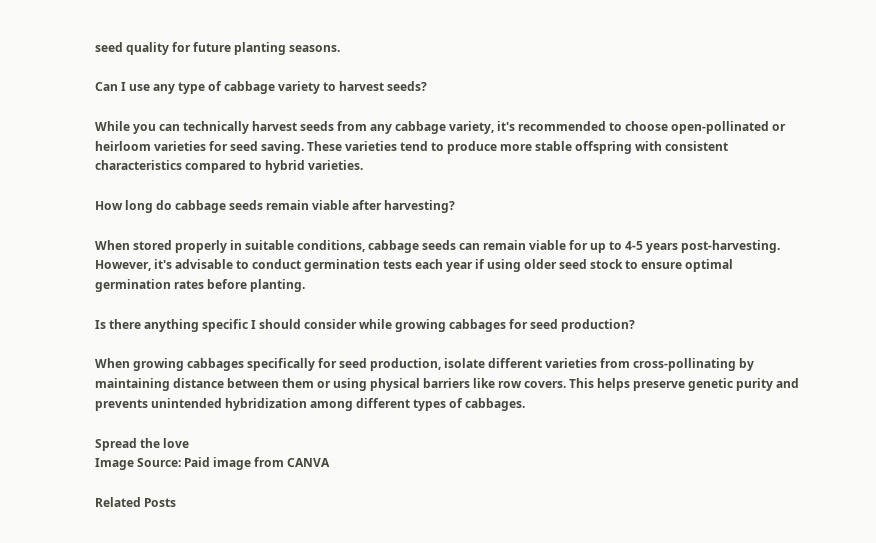seed quality for future planting seasons.

Can I use any type of cabbage variety to harvest seeds?

While you can technically harvest seeds from any cabbage variety, it's recommended to choose open-pollinated or heirloom varieties for seed saving. These varieties tend to produce more stable offspring with consistent characteristics compared to hybrid varieties.

How long do cabbage seeds remain viable after harvesting?

When stored properly in suitable conditions, cabbage seeds can remain viable for up to 4-5 years post-harvesting. However, it's advisable to conduct germination tests each year if using older seed stock to ensure optimal germination rates before planting.

Is there anything specific I should consider while growing cabbages for seed production?

When growing cabbages specifically for seed production, isolate different varieties from cross-pollinating by maintaining distance between them or using physical barriers like row covers. This helps preserve genetic purity and prevents unintended hybridization among different types of cabbages.

Spread the love
Image Source: Paid image from CANVA

Related Posts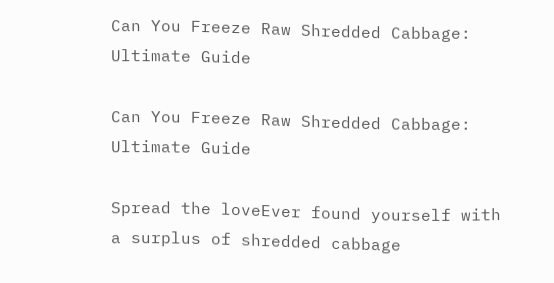Can You Freeze Raw Shredded Cabbage: Ultimate Guide

Can You Freeze Raw Shredded Cabbage: Ultimate Guide

Spread the loveEver found yourself with a surplus of shredded cabbage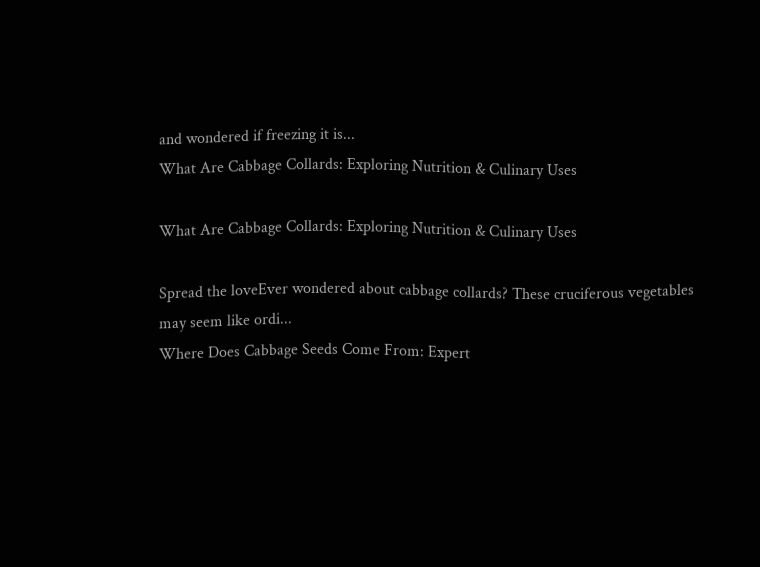and wondered if freezing it is...
What Are Cabbage Collards: Exploring Nutrition & Culinary Uses

What Are Cabbage Collards: Exploring Nutrition & Culinary Uses

Spread the loveEver wondered about cabbage collards? These cruciferous vegetables may seem like ordi...
Where Does Cabbage Seeds Come From: Expert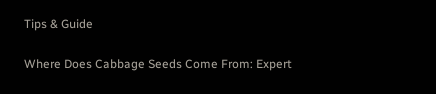Tips & Guide

Where Does Cabbage Seeds Come From: Expert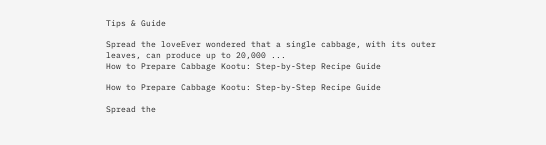Tips & Guide

Spread the loveEver wondered that a single cabbage, with its outer leaves, can produce up to 20,000 ...
How to Prepare Cabbage Kootu: Step-by-Step Recipe Guide

How to Prepare Cabbage Kootu: Step-by-Step Recipe Guide

Spread the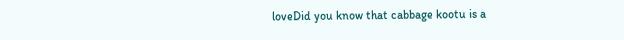loveDid you know that cabbage kootu is a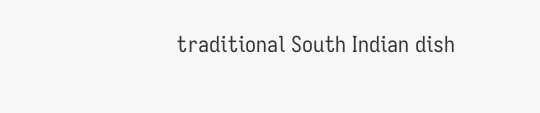traditional South Indian dish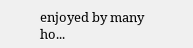enjoyed by many ho...